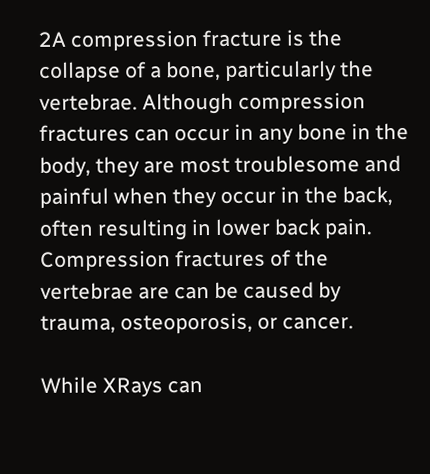2A compression fracture is the collapse of a bone, particularly the vertebrae. Although compression fractures can occur in any bone in the body, they are most troublesome and painful when they occur in the back, often resulting in lower back pain. Compression fractures of the vertebrae are can be caused by trauma, osteoporosis, or cancer.

While XRays can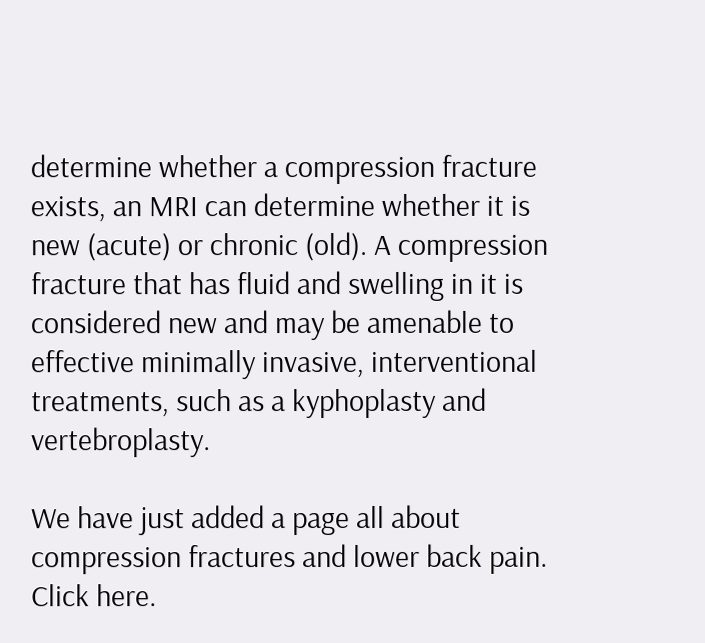determine whether a compression fracture exists, an MRI can determine whether it is new (acute) or chronic (old). A compression fracture that has fluid and swelling in it is considered new and may be amenable to effective minimally invasive, interventional treatments, such as a kyphoplasty and vertebroplasty.

We have just added a page all about compression fractures and lower back pain. Click here.